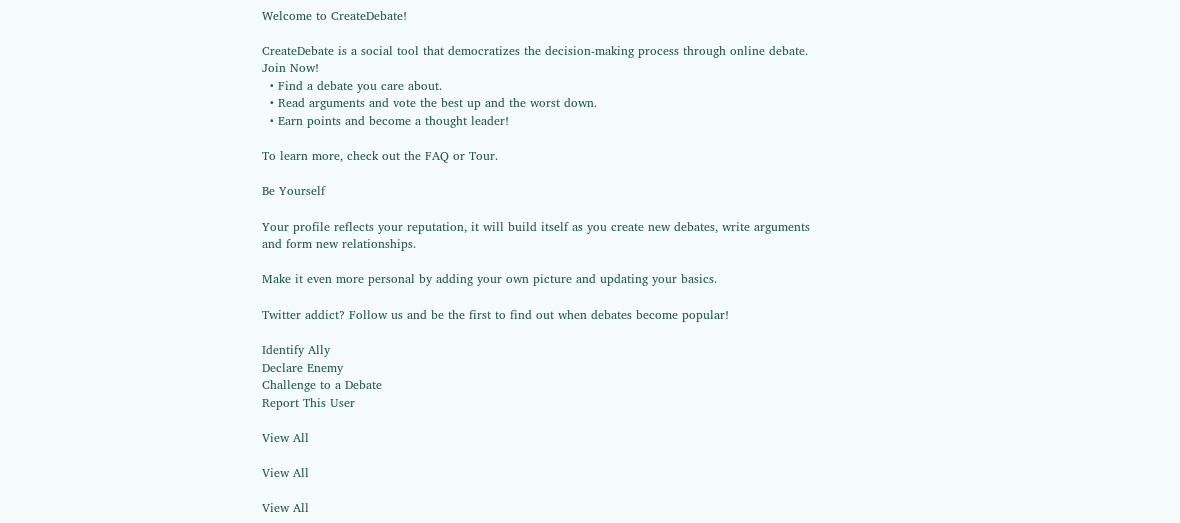Welcome to CreateDebate!

CreateDebate is a social tool that democratizes the decision-making process through online debate. Join Now!
  • Find a debate you care about.
  • Read arguments and vote the best up and the worst down.
  • Earn points and become a thought leader!

To learn more, check out the FAQ or Tour.

Be Yourself

Your profile reflects your reputation, it will build itself as you create new debates, write arguments and form new relationships.

Make it even more personal by adding your own picture and updating your basics.

Twitter addict? Follow us and be the first to find out when debates become popular!

Identify Ally
Declare Enemy
Challenge to a Debate
Report This User

View All

View All

View All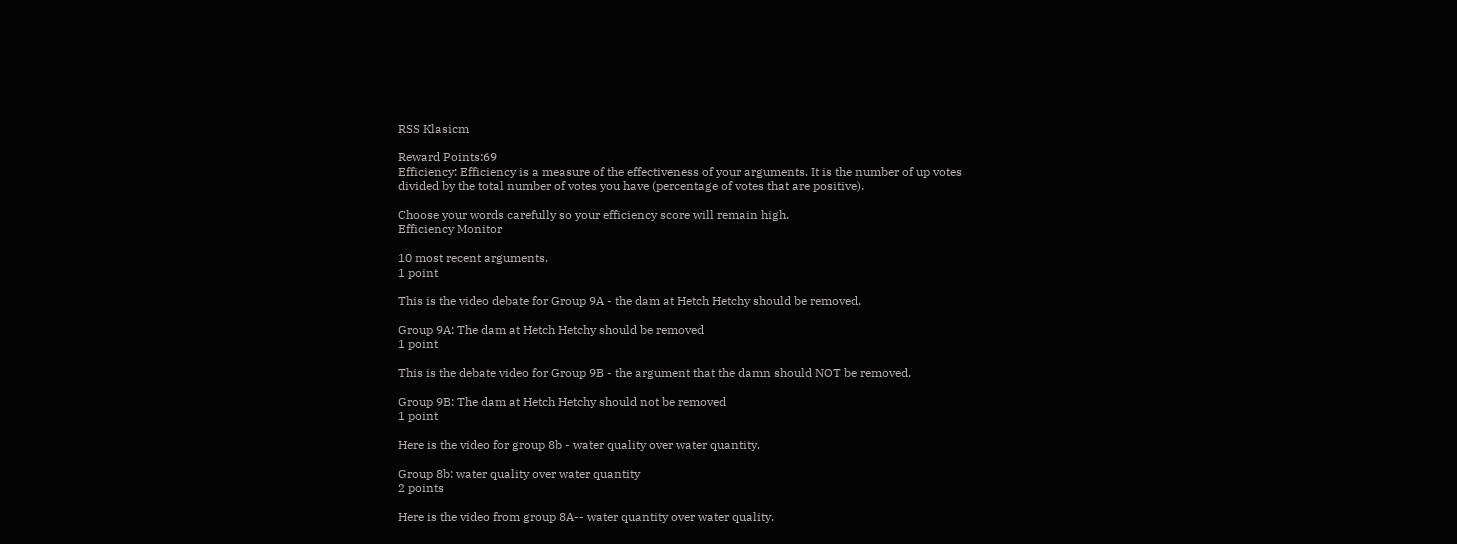RSS Klasicm

Reward Points:69
Efficiency: Efficiency is a measure of the effectiveness of your arguments. It is the number of up votes divided by the total number of votes you have (percentage of votes that are positive).

Choose your words carefully so your efficiency score will remain high.
Efficiency Monitor

10 most recent arguments.
1 point

This is the video debate for Group 9A - the dam at Hetch Hetchy should be removed.

Group 9A: The dam at Hetch Hetchy should be removed
1 point

This is the debate video for Group 9B - the argument that the damn should NOT be removed.

Group 9B: The dam at Hetch Hetchy should not be removed
1 point

Here is the video for group 8b - water quality over water quantity.

Group 8b: water quality over water quantity
2 points

Here is the video from group 8A-- water quantity over water quality.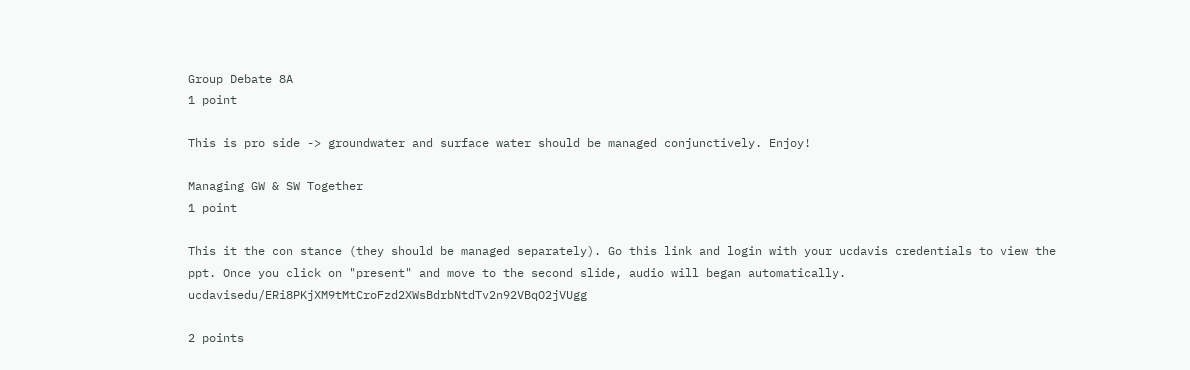Group Debate 8A
1 point

This is pro side -> groundwater and surface water should be managed conjunctively. Enjoy!

Managing GW & SW Together
1 point

This it the con stance (they should be managed separately). Go this link and login with your ucdavis credentials to view the ppt. Once you click on "present" and move to the second slide, audio will began automatically. ucdavisedu/ERi8PKjXM9tMtCroFzd2XWsBdrbNtdTv2n92VBqO2jVUgg

2 points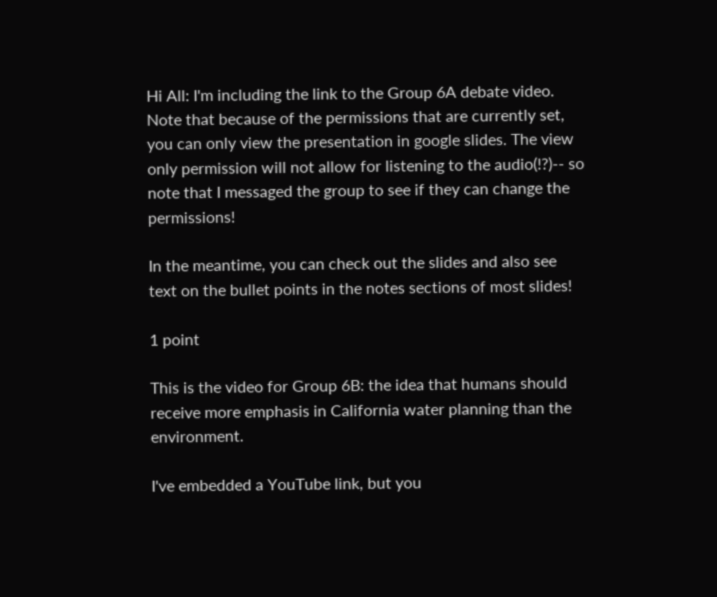Hi All: I'm including the link to the Group 6A debate video. Note that because of the permissions that are currently set, you can only view the presentation in google slides. The view only permission will not allow for listening to the audio(!?)-- so note that I messaged the group to see if they can change the permissions!

In the meantime, you can check out the slides and also see text on the bullet points in the notes sections of most slides!

1 point

This is the video for Group 6B: the idea that humans should receive more emphasis in California water planning than the environment.

I've embedded a YouTube link, but you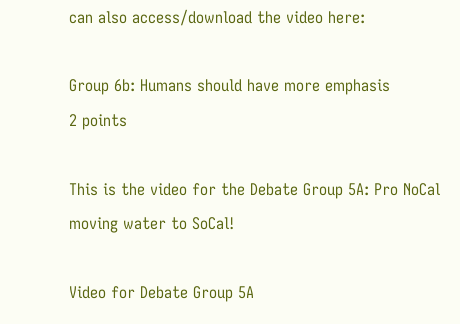can also access/download the video here:

Group 6b: Humans should have more emphasis
2 points

This is the video for the Debate Group 5A: Pro NoCal moving water to SoCal!

Video for Debate Group 5A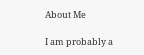About Me

I am probably a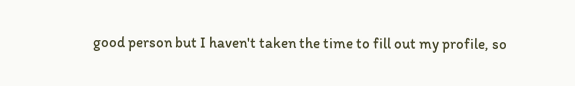good person but I haven't taken the time to fill out my profile, so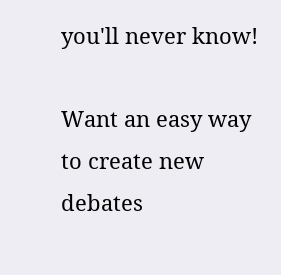you'll never know!

Want an easy way to create new debates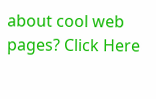about cool web pages? Click Here